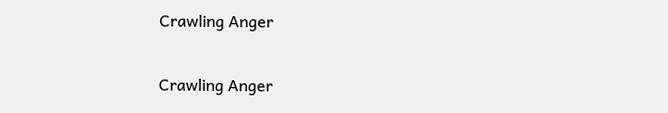Crawling Anger

Crawling Anger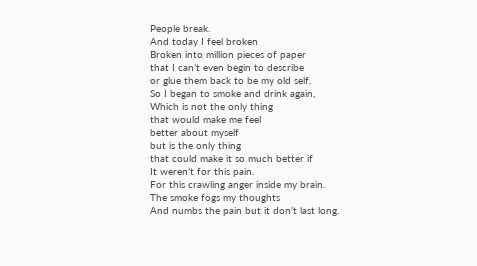People break.
And today I feel broken
Broken into million pieces of paper
that I can’t even begin to describe
or glue them back to be my old self.
So I began to smoke and drink again,
Which is not the only thing
that would make me feel
better about myself
but is the only thing
that could make it so much better if
It weren’t for this pain.
For this crawling anger inside my brain.
The smoke fogs my thoughts
And numbs the pain but it don’t last long.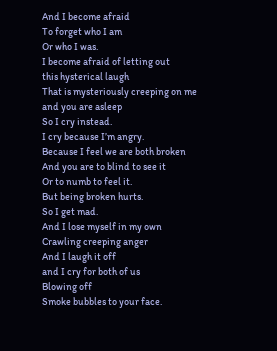And I become afraid
To forget who I am
Or who I was.
I become afraid of letting out
this hysterical laugh
That is mysteriously creeping on me
and you are asleep
So I cry instead.
I cry because I’m angry.
Because I feel we are both broken
And you are to blind to see it
Or to numb to feel it.
But being broken hurts.
So I get mad.
And I lose myself in my own
Crawling creeping anger
And I laugh it off
and I cry for both of us
Blowing off
Smoke bubbles to your face.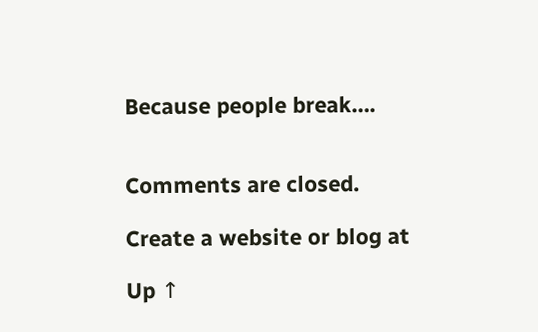Because people break….


Comments are closed.

Create a website or blog at

Up ↑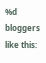%d bloggers like this: